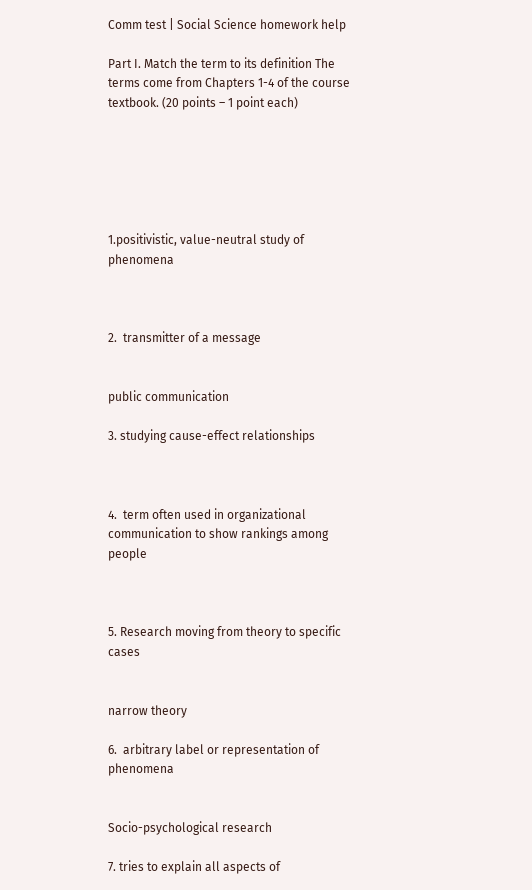Comm test | Social Science homework help

Part I. Match the term to its definition The terms come from Chapters 1-4 of the course textbook. (20 points – 1 point each)






1.positivistic, value-neutral study of phenomena



2.  transmitter of a message


public communication

3. studying cause-effect relationships



4.  term often used in organizational communication to show rankings among people



5. Research moving from theory to specific cases


narrow theory

6.  arbitrary label or representation of phenomena


Socio-psychological research

7. tries to explain all aspects of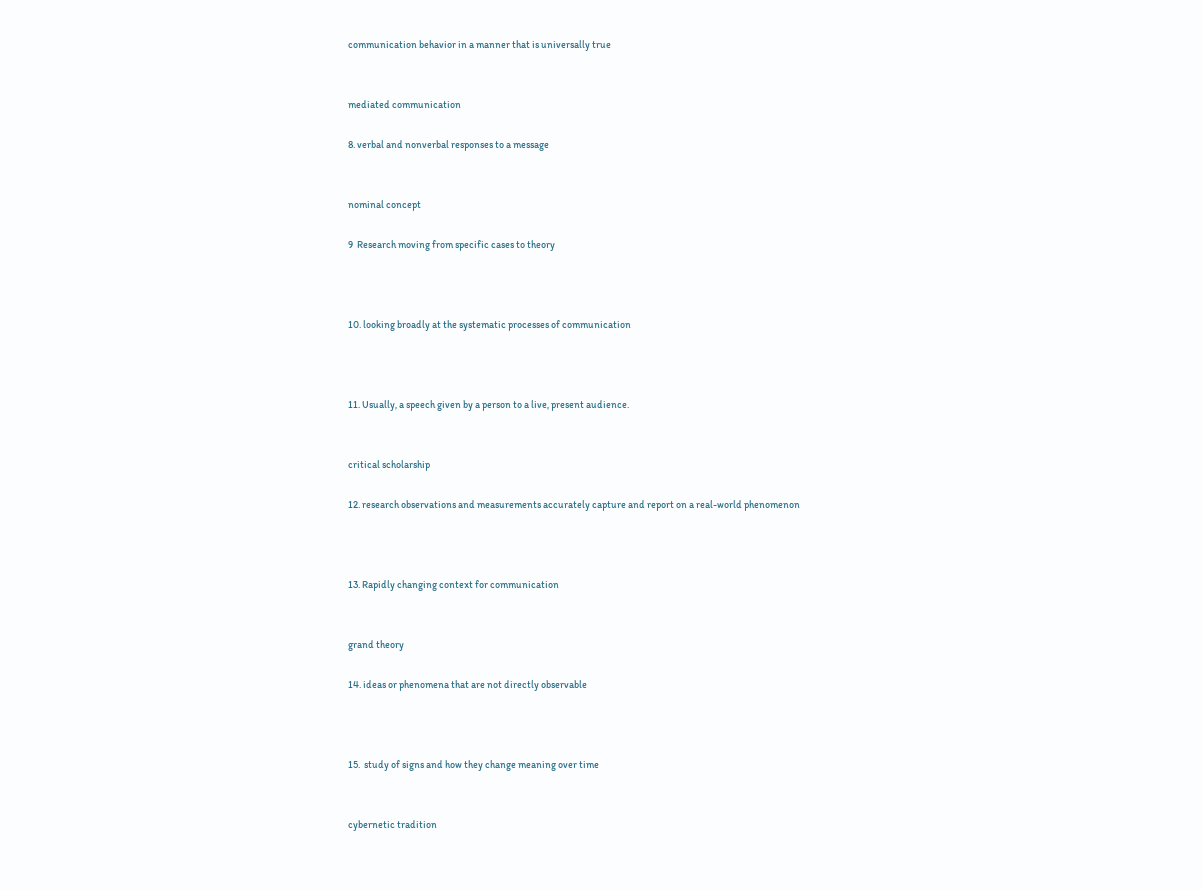communication behavior in a manner that is universally true


mediated communication

8. verbal and nonverbal responses to a message


nominal concept

9  Research moving from specific cases to theory



10. looking broadly at the systematic processes of communication



11. Usually, a speech given by a person to a live, present audience.


critical scholarship

12. research observations and measurements accurately capture and report on a real-world phenomenon



13. Rapidly changing context for communication


grand theory

14. ideas or phenomena that are not directly observable



15.  study of signs and how they change meaning over time


cybernetic tradition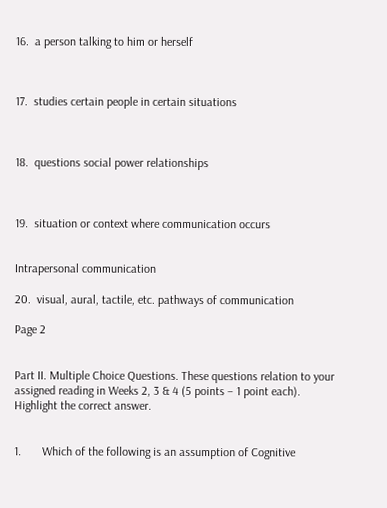16.  a person talking to him or herself



17.  studies certain people in certain situations



18.  questions social power relationships



19.  situation or context where communication occurs


Intrapersonal communication

20.  visual, aural, tactile, etc. pathways of communication

Page 2


Part II. Multiple Choice Questions. These questions relation to your assigned reading in Weeks 2, 3 & 4 (5 points – 1 point each). Highlight the correct answer.


1.       Which of the following is an assumption of Cognitive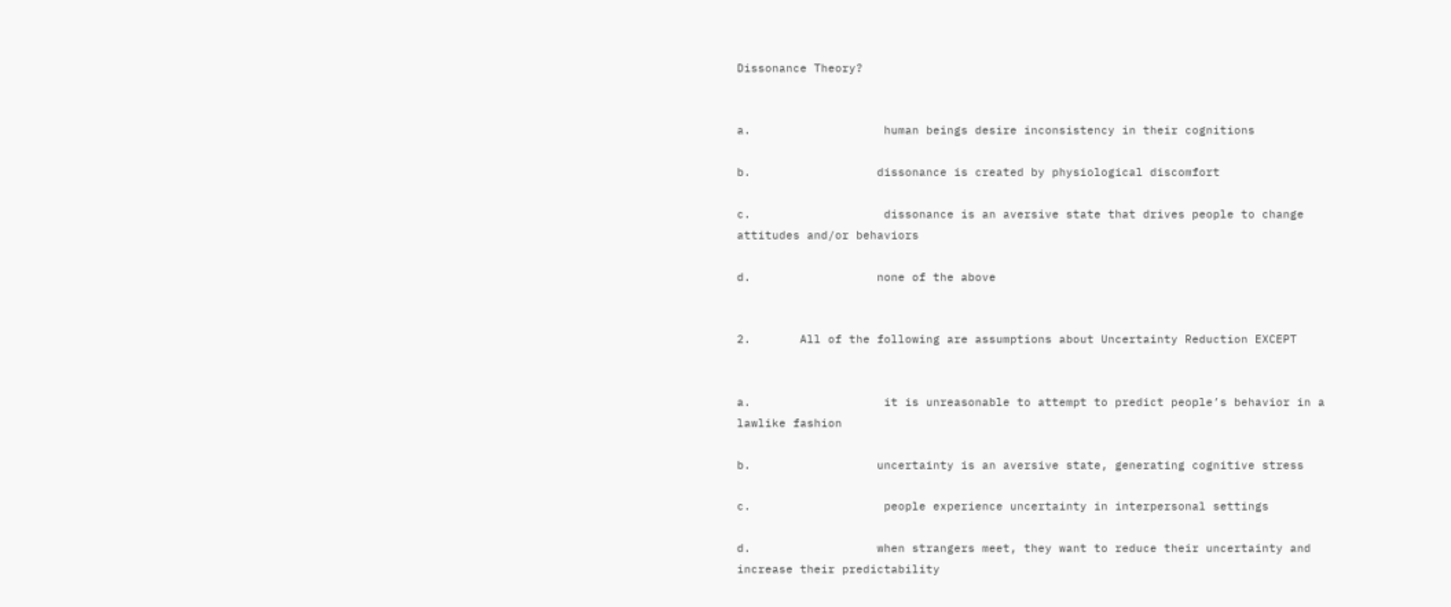Dissonance Theory?


a.                   human beings desire inconsistency in their cognitions

b.                  dissonance is created by physiological discomfort

c.                   dissonance is an aversive state that drives people to change attitudes and/or behaviors

d.                  none of the above


2.       All of the following are assumptions about Uncertainty Reduction EXCEPT


a.                   it is unreasonable to attempt to predict people’s behavior in a lawlike fashion

b.                  uncertainty is an aversive state, generating cognitive stress

c.                   people experience uncertainty in interpersonal settings

d.                  when strangers meet, they want to reduce their uncertainty and increase their predictability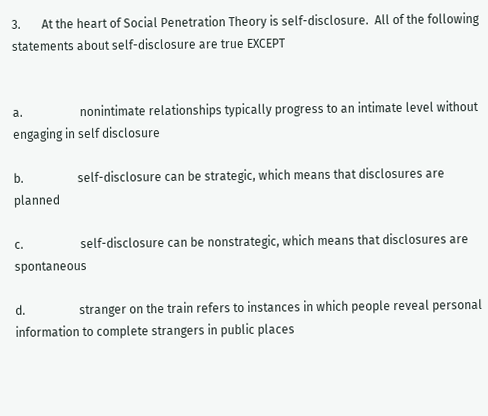3.       At the heart of Social Penetration Theory is self-disclosure.  All of the following statements about self-disclosure are true EXCEPT


a.                   nonintimate relationships typically progress to an intimate level without engaging in self disclosure

b.                  self-disclosure can be strategic, which means that disclosures are planned

c.                   self-disclosure can be nonstrategic, which means that disclosures are spontaneous

d.                  stranger on the train refers to instances in which people reveal personal information to complete strangers in public places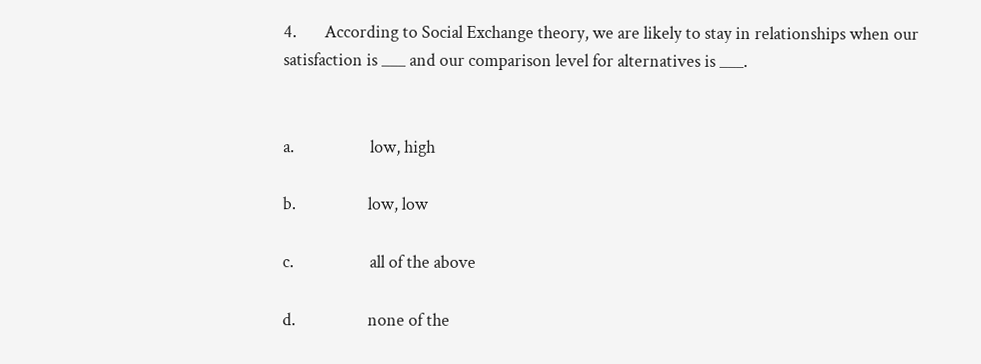4.       According to Social Exchange theory, we are likely to stay in relationships when our satisfaction is ___ and our comparison level for alternatives is ___.


a.                   low, high

b.                  low, low

c.                   all of the above

d.                  none of the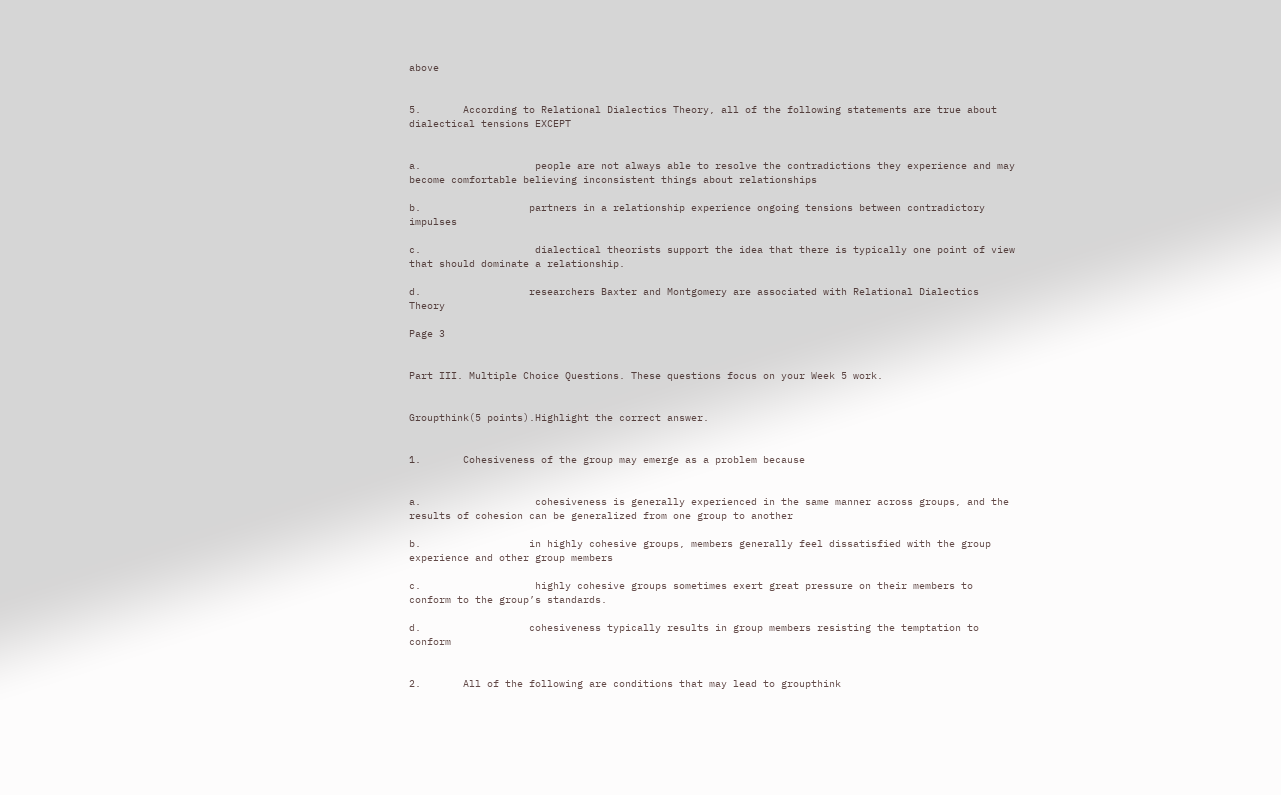above


5.       According to Relational Dialectics Theory, all of the following statements are true about dialectical tensions EXCEPT


a.                   people are not always able to resolve the contradictions they experience and may become comfortable believing inconsistent things about relationships

b.                  partners in a relationship experience ongoing tensions between contradictory impulses

c.                   dialectical theorists support the idea that there is typically one point of view that should dominate a relationship.

d.                  researchers Baxter and Montgomery are associated with Relational Dialectics Theory

Page 3


Part III. Multiple Choice Questions. These questions focus on your Week 5 work.


Groupthink(5 points).Highlight the correct answer.


1.       Cohesiveness of the group may emerge as a problem because


a.                   cohesiveness is generally experienced in the same manner across groups, and the results of cohesion can be generalized from one group to another

b.                  in highly cohesive groups, members generally feel dissatisfied with the group experience and other group members

c.                   highly cohesive groups sometimes exert great pressure on their members to conform to the group’s standards.

d.                  cohesiveness typically results in group members resisting the temptation to conform


2.       All of the following are conditions that may lead to groupthink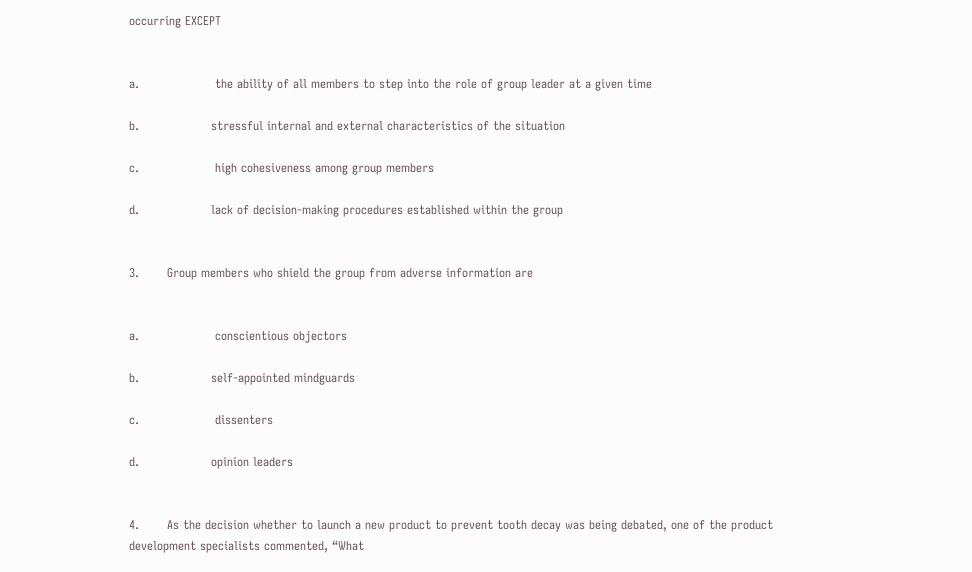occurring EXCEPT


a.                   the ability of all members to step into the role of group leader at a given time

b.                  stressful internal and external characteristics of the situation

c.                   high cohesiveness among group members

d.                  lack of decision-making procedures established within the group


3.       Group members who shield the group from adverse information are


a.                   conscientious objectors

b.                  self-appointed mindguards

c.                   dissenters

d.                  opinion leaders


4.       As the decision whether to launch a new product to prevent tooth decay was being debated, one of the product development specialists commented, “What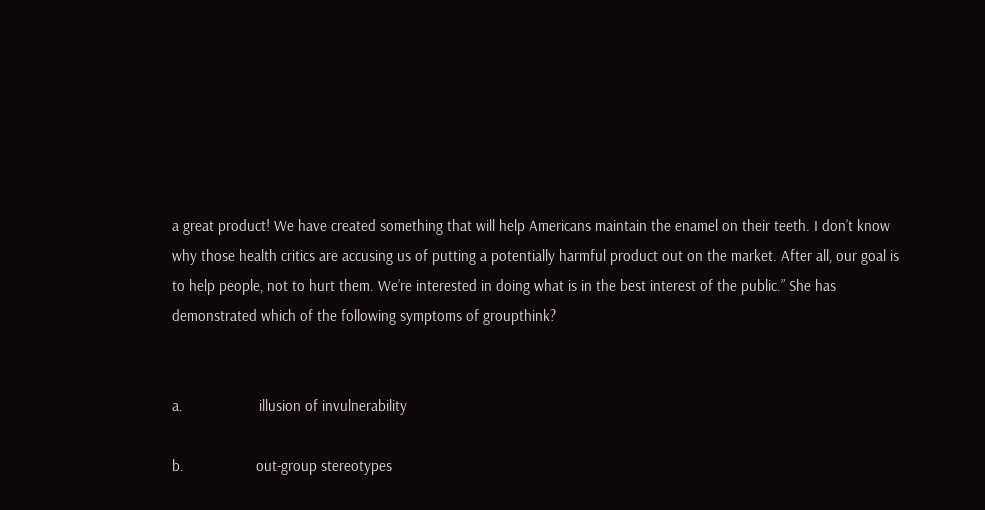a great product! We have created something that will help Americans maintain the enamel on their teeth. I don’t know why those health critics are accusing us of putting a potentially harmful product out on the market. After all, our goal is to help people, not to hurt them. We’re interested in doing what is in the best interest of the public.” She has demonstrated which of the following symptoms of groupthink?


a.                   illusion of invulnerability

b.                  out-group stereotypes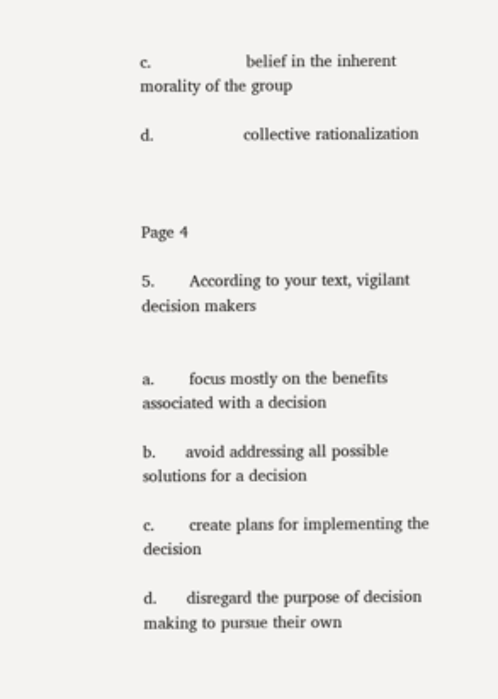c.                   belief in the inherent morality of the group

d.                  collective rationalization



Page 4

5.       According to your text, vigilant decision makers


a.       focus mostly on the benefits associated with a decision

b.      avoid addressing all possible solutions for a decision

c.       create plans for implementing the decision

d.      disregard the purpose of decision making to pursue their own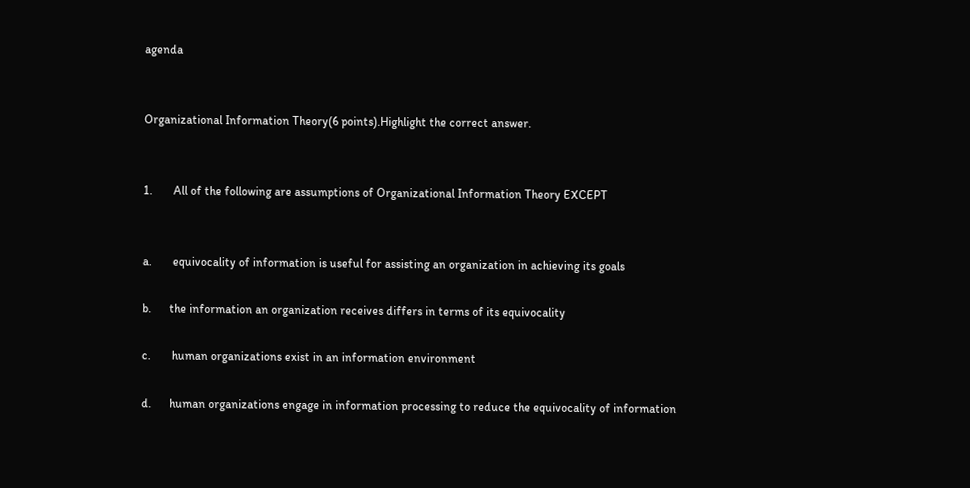agenda


Organizational Information Theory(6 points).Highlight the correct answer.


1.       All of the following are assumptions of Organizational Information Theory EXCEPT


a.       equivocality of information is useful for assisting an organization in achieving its goals

b.      the information an organization receives differs in terms of its equivocality

c.       human organizations exist in an information environment

d.      human organizations engage in information processing to reduce the equivocality of information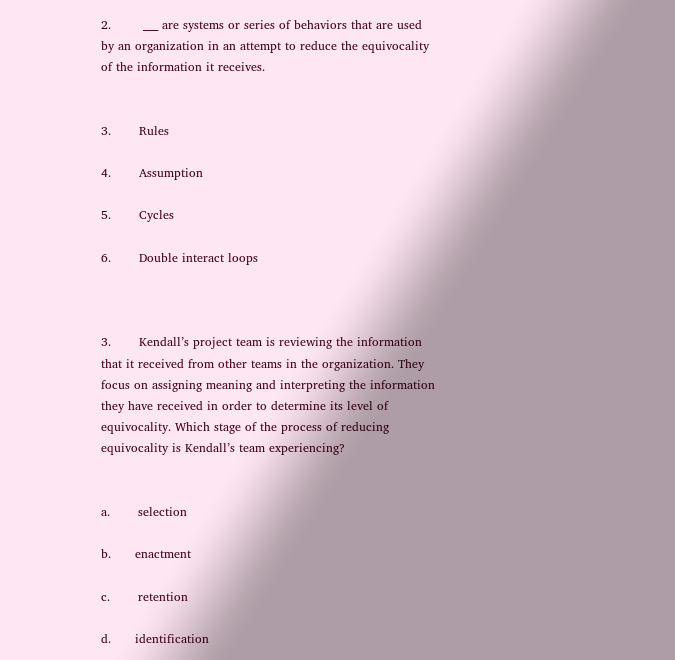2.        ___ are systems or series of behaviors that are used by an organization in an attempt to reduce the equivocality of the information it receives.


3.       Rules

4.       Assumption

5.       Cycles

6.       Double interact loops



3.       Kendall’s project team is reviewing the information that it received from other teams in the organization. They focus on assigning meaning and interpreting the information they have received in order to determine its level of equivocality. Which stage of the process of reducing equivocality is Kendall’s team experiencing?


a.       selection

b.      enactment

c.       retention

d.      identification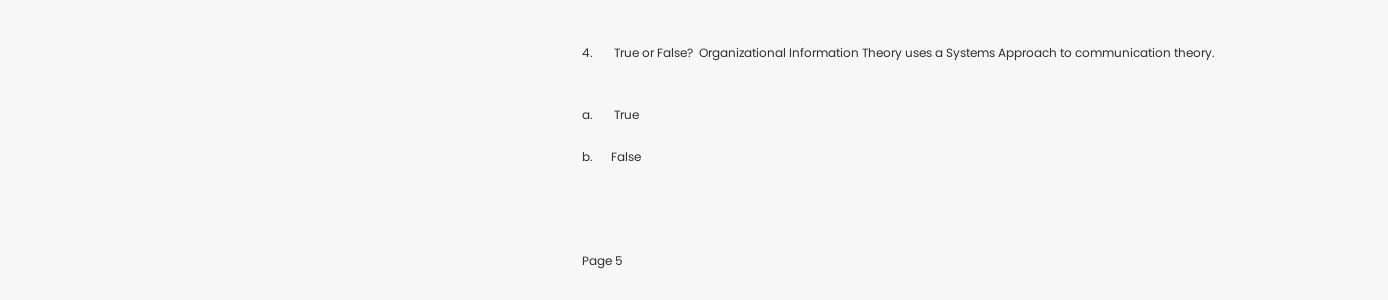4.       True or False?  Organizational Information Theory uses a Systems Approach to communication theory.


a.       True

b.      False




Page 5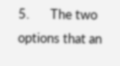5.       The two options that an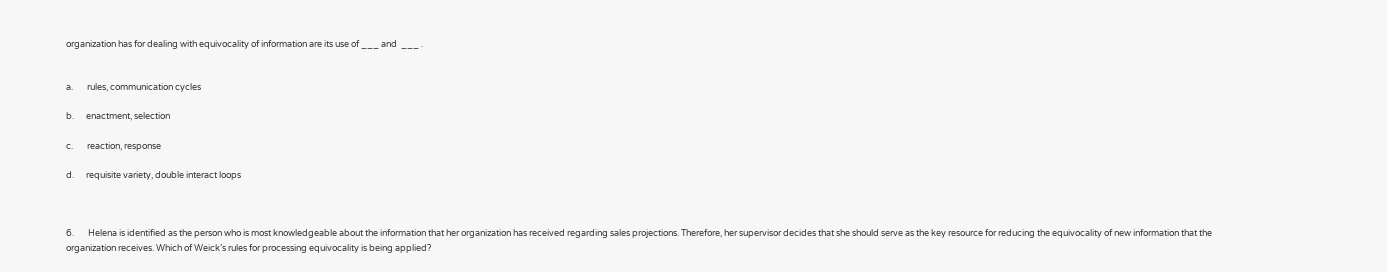organization has for dealing with equivocality of information are its use of ___ and  ___ .


a.       rules, communication cycles

b.      enactment, selection

c.       reaction, response

d.      requisite variety, double interact loops



6.       Helena is identified as the person who is most knowledgeable about the information that her organization has received regarding sales projections. Therefore, her supervisor decides that she should serve as the key resource for reducing the equivocality of new information that the organization receives. Which of Weick’s rules for processing equivocality is being applied?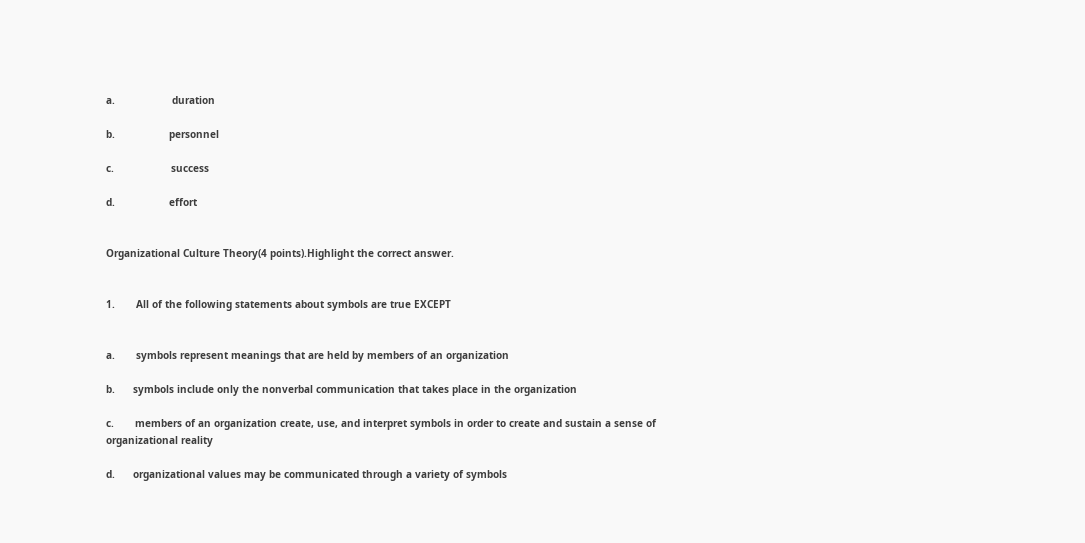a.                   duration

b.                  personnel

c.                   success

d.                  effort


Organizational Culture Theory(4 points).Highlight the correct answer.


1.       All of the following statements about symbols are true EXCEPT


a.       symbols represent meanings that are held by members of an organization

b.      symbols include only the nonverbal communication that takes place in the organization

c.       members of an organization create, use, and interpret symbols in order to create and sustain a sense of organizational reality

d.      organizational values may be communicated through a variety of symbols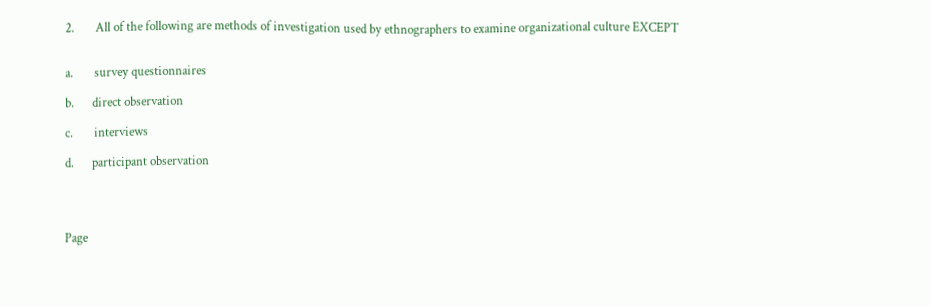2.       All of the following are methods of investigation used by ethnographers to examine organizational culture EXCEPT


a.       survey questionnaires

b.      direct observation

c.       interviews

d.      participant observation




Page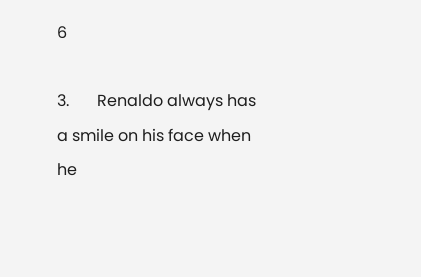6

3.       Renaldo always has a smile on his face when he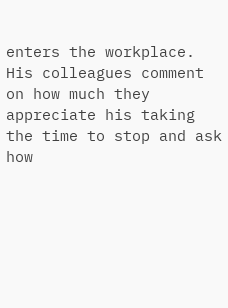enters the workplace. His colleagues comment on how much they appreciate his taking the time to stop and ask how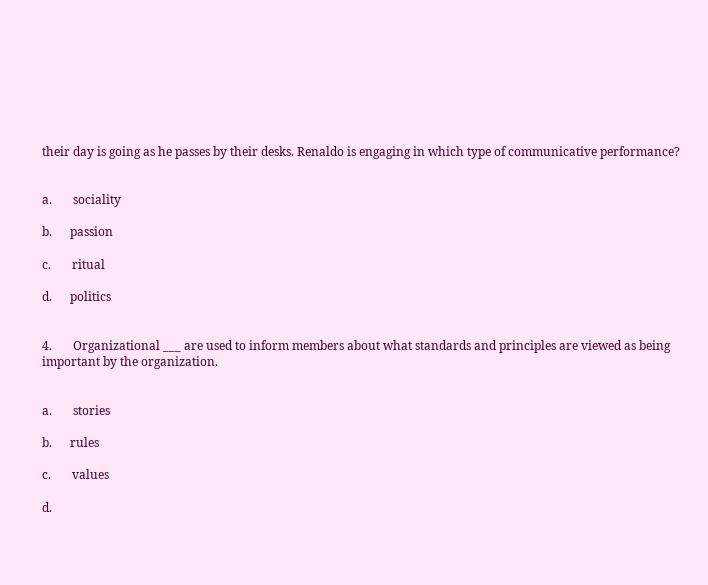their day is going as he passes by their desks. Renaldo is engaging in which type of communicative performance?


a.       sociality

b.      passion

c.       ritual

d.      politics


4.       Organizational ___ are used to inform members about what standards and principles are viewed as being important by the organization.


a.       stories

b.      rules

c.       values

d.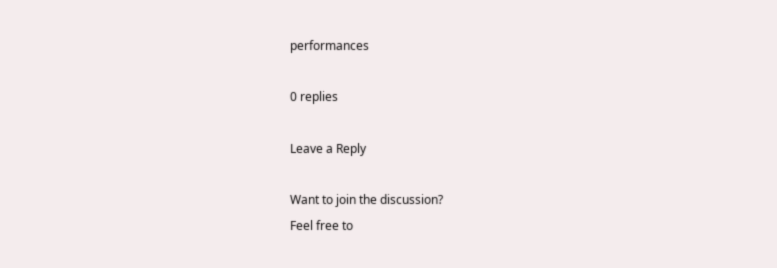performances

0 replies

Leave a Reply

Want to join the discussion?
Feel free to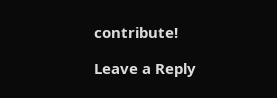contribute!

Leave a Reply